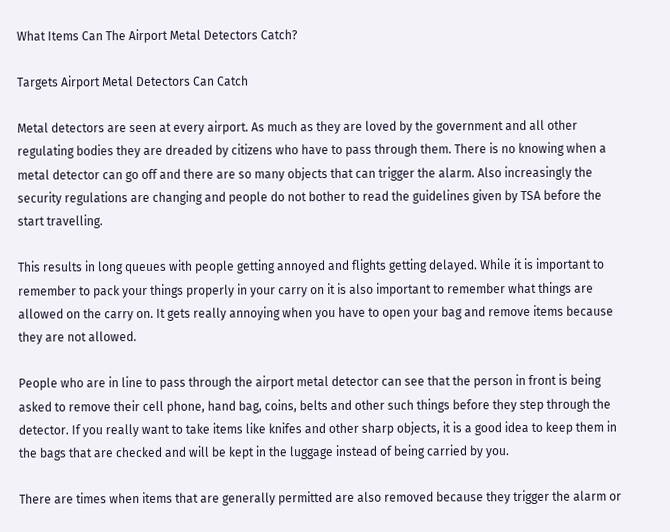What Items Can The Airport Metal Detectors Catch?

Targets Airport Metal Detectors Can Catch

Metal detectors are seen at every airport. As much as they are loved by the government and all other regulating bodies they are dreaded by citizens who have to pass through them. There is no knowing when a metal detector can go off and there are so many objects that can trigger the alarm. Also increasingly the security regulations are changing and people do not bother to read the guidelines given by TSA before the start travelling.

This results in long queues with people getting annoyed and flights getting delayed. While it is important to remember to pack your things properly in your carry on it is also important to remember what things are allowed on the carry on. It gets really annoying when you have to open your bag and remove items because they are not allowed.

People who are in line to pass through the airport metal detector can see that the person in front is being asked to remove their cell phone, hand bag, coins, belts and other such things before they step through the detector. If you really want to take items like knifes and other sharp objects, it is a good idea to keep them in the bags that are checked and will be kept in the luggage instead of being carried by you.

There are times when items that are generally permitted are also removed because they trigger the alarm or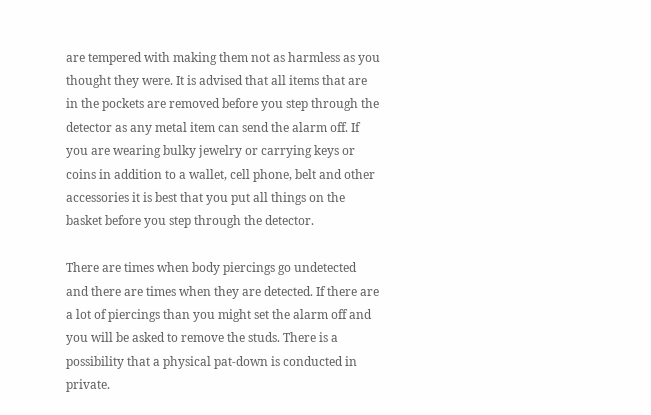are tempered with making them not as harmless as you thought they were. It is advised that all items that are in the pockets are removed before you step through the detector as any metal item can send the alarm off. If you are wearing bulky jewelry or carrying keys or coins in addition to a wallet, cell phone, belt and other accessories it is best that you put all things on the basket before you step through the detector.

There are times when body piercings go undetected and there are times when they are detected. If there are a lot of piercings than you might set the alarm off and you will be asked to remove the studs. There is a possibility that a physical pat-down is conducted in private.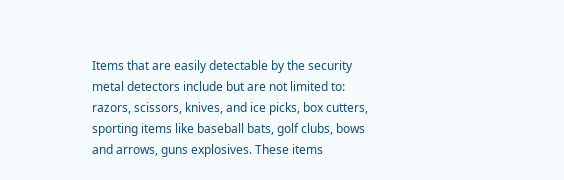Items that are easily detectable by the security metal detectors include but are not limited to: razors, scissors, knives, and ice picks, box cutters, sporting items like baseball bats, golf clubs, bows and arrows, guns explosives. These items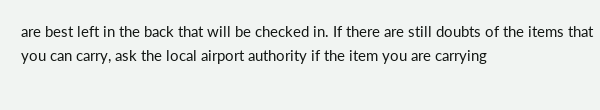are best left in the back that will be checked in. If there are still doubts of the items that you can carry, ask the local airport authority if the item you are carrying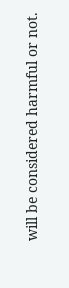will be considered harmful or not.